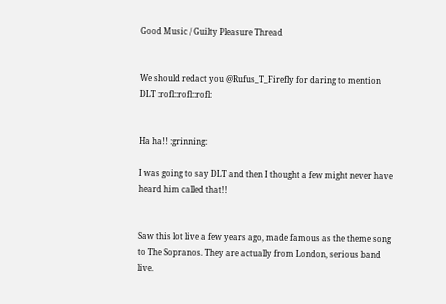Good Music / Guilty Pleasure Thread


We should redact you @Rufus_T_Firefly for daring to mention DLT :rofl::rofl::rofl:


Ha ha!! :grinning:

I was going to say DLT and then I thought a few might never have heard him called that!!


Saw this lot live a few years ago, made famous as the theme song to The Sopranos. They are actually from London, serious band live.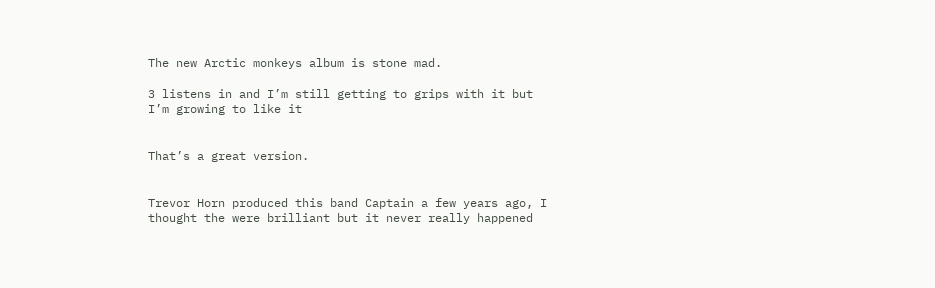The new Arctic monkeys album is stone mad.

3 listens in and I’m still getting to grips with it but I’m growing to like it


That’s a great version.


Trevor Horn produced this band Captain a few years ago, I thought the were brilliant but it never really happened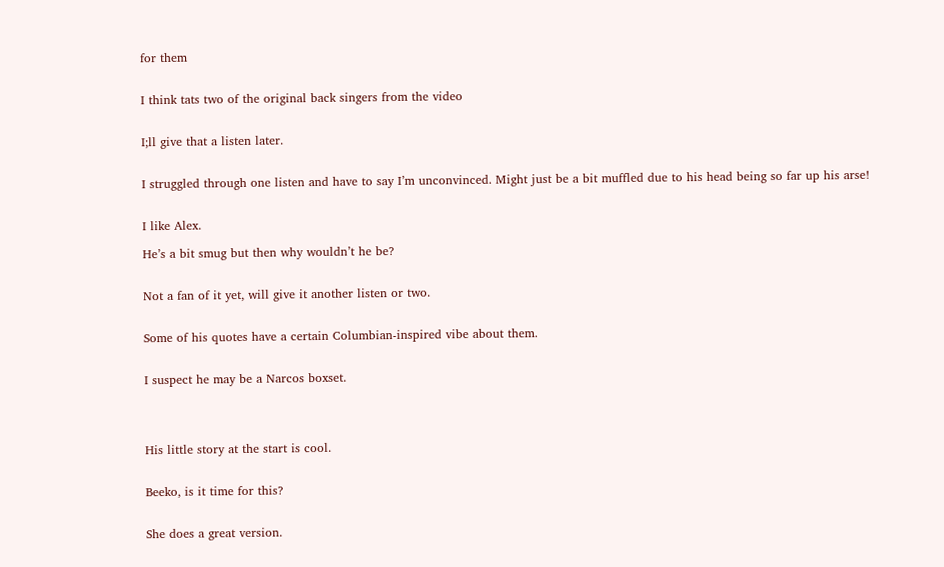for them


I think tats two of the original back singers from the video


I;ll give that a listen later.


I struggled through one listen and have to say I’m unconvinced. Might just be a bit muffled due to his head being so far up his arse!


I like Alex.

He’s a bit smug but then why wouldn’t he be?


Not a fan of it yet, will give it another listen or two.


Some of his quotes have a certain Columbian-inspired vibe about them.


I suspect he may be a Narcos boxset.




His little story at the start is cool.


Beeko, is it time for this?


She does a great version.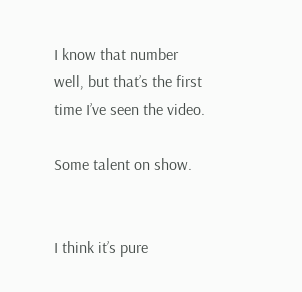I know that number well, but that’s the first time I’ve seen the video.

Some talent on show.


I think it’s pure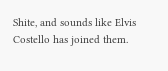Shite, and sounds like Elvis Costello has joined them.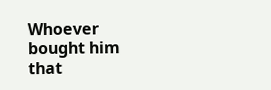Whoever bought him that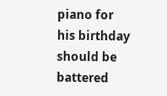piano for his birthday should be battered